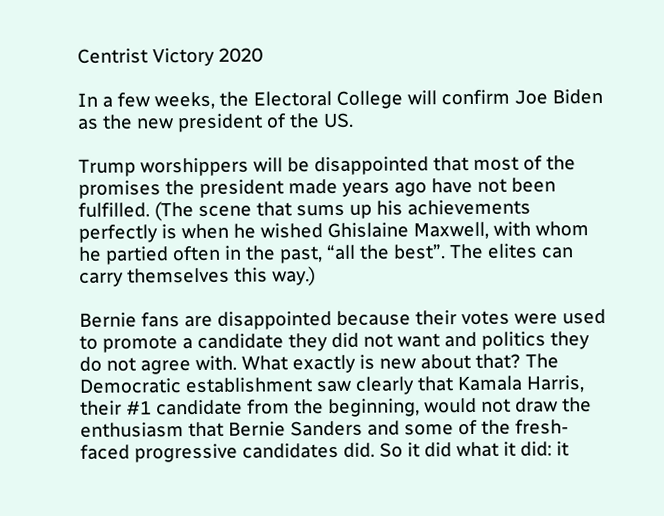Centrist Victory 2020

In a few weeks, the Electoral College will confirm Joe Biden as the new president of the US.

Trump worshippers will be disappointed that most of the promises the president made years ago have not been fulfilled. (The scene that sums up his achievements perfectly is when he wished Ghislaine Maxwell, with whom he partied often in the past, “all the best”. The elites can carry themselves this way.)

Bernie fans are disappointed because their votes were used to promote a candidate they did not want and politics they do not agree with. What exactly is new about that? The Democratic establishment saw clearly that Kamala Harris, their #1 candidate from the beginning, would not draw the enthusiasm that Bernie Sanders and some of the fresh-faced progressive candidates did. So it did what it did: it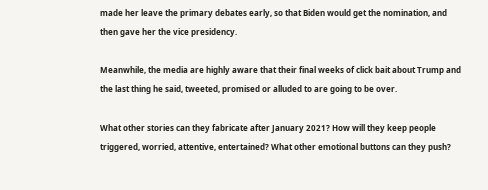made her leave the primary debates early, so that Biden would get the nomination, and then gave her the vice presidency.

Meanwhile, the media are highly aware that their final weeks of click bait about Trump and the last thing he said, tweeted, promised or alluded to are going to be over.

What other stories can they fabricate after January 2021? How will they keep people triggered, worried, attentive, entertained? What other emotional buttons can they push?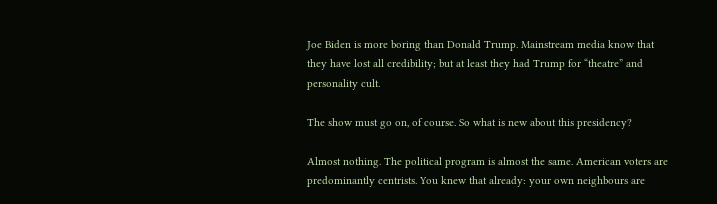Joe Biden is more boring than Donald Trump. Mainstream media know that they have lost all credibility; but at least they had Trump for “theatre” and personality cult.

The show must go on, of course. So what is new about this presidency?

Almost nothing. The political program is almost the same. American voters are predominantly centrists. You knew that already: your own neighbours are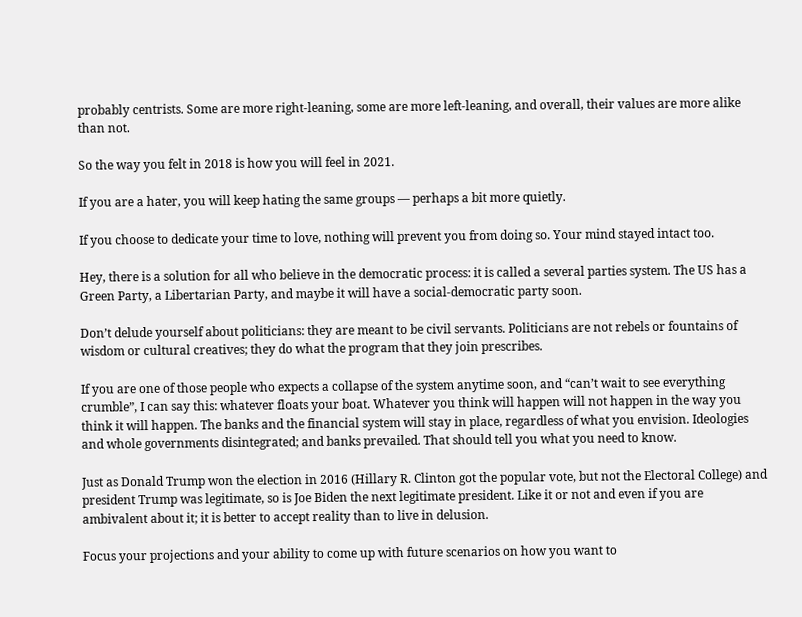probably centrists. Some are more right-leaning, some are more left-leaning, and overall, their values are more alike than not.

So the way you felt in 2018 is how you will feel in 2021.

If you are a hater, you will keep hating the same groups — perhaps a bit more quietly.

If you choose to dedicate your time to love, nothing will prevent you from doing so. Your mind stayed intact too.

Hey, there is a solution for all who believe in the democratic process: it is called a several parties system. The US has a Green Party, a Libertarian Party, and maybe it will have a social-democratic party soon.

Don’t delude yourself about politicians: they are meant to be civil servants. Politicians are not rebels or fountains of wisdom or cultural creatives; they do what the program that they join prescribes.

If you are one of those people who expects a collapse of the system anytime soon, and “can’t wait to see everything crumble”, I can say this: whatever floats your boat. Whatever you think will happen will not happen in the way you think it will happen. The banks and the financial system will stay in place, regardless of what you envision. Ideologies and whole governments disintegrated; and banks prevailed. That should tell you what you need to know.

Just as Donald Trump won the election in 2016 (Hillary R. Clinton got the popular vote, but not the Electoral College) and president Trump was legitimate, so is Joe Biden the next legitimate president. Like it or not and even if you are ambivalent about it; it is better to accept reality than to live in delusion.

Focus your projections and your ability to come up with future scenarios on how you want to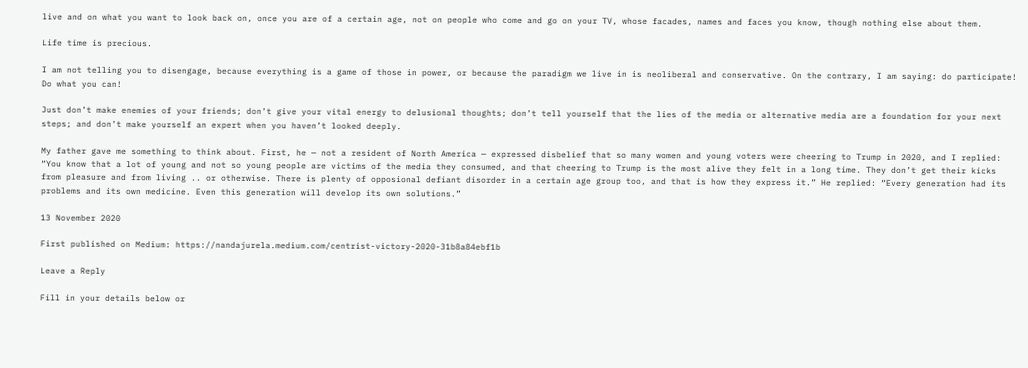live and on what you want to look back on, once you are of a certain age, not on people who come and go on your TV, whose facades, names and faces you know, though nothing else about them.

Life time is precious.

I am not telling you to disengage, because everything is a game of those in power, or because the paradigm we live in is neoliberal and conservative. On the contrary, I am saying: do participate! Do what you can!

Just don’t make enemies of your friends; don’t give your vital energy to delusional thoughts; don’t tell yourself that the lies of the media or alternative media are a foundation for your next steps; and don’t make yourself an expert when you haven’t looked deeply.

My father gave me something to think about. First, he — not a resident of North America — expressed disbelief that so many women and young voters were cheering to Trump in 2020, and I replied: “You know that a lot of young and not so young people are victims of the media they consumed, and that cheering to Trump is the most alive they felt in a long time. They don’t get their kicks from pleasure and from living .. or otherwise. There is plenty of opposional defiant disorder in a certain age group too, and that is how they express it.” He replied: “Every generation had its problems and its own medicine. Even this generation will develop its own solutions.”

13 November 2020

First published on Medium: https://nandajurela.medium.com/centrist-victory-2020-31b8a84ebf1b

Leave a Reply

Fill in your details below or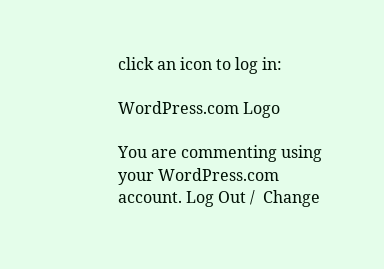click an icon to log in:

WordPress.com Logo

You are commenting using your WordPress.com account. Log Out /  Change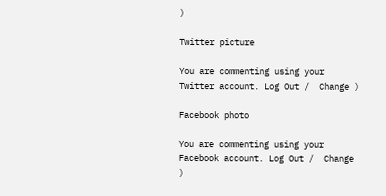)

Twitter picture

You are commenting using your Twitter account. Log Out /  Change )

Facebook photo

You are commenting using your Facebook account. Log Out /  Change )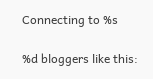Connecting to %s

%d bloggers like this: